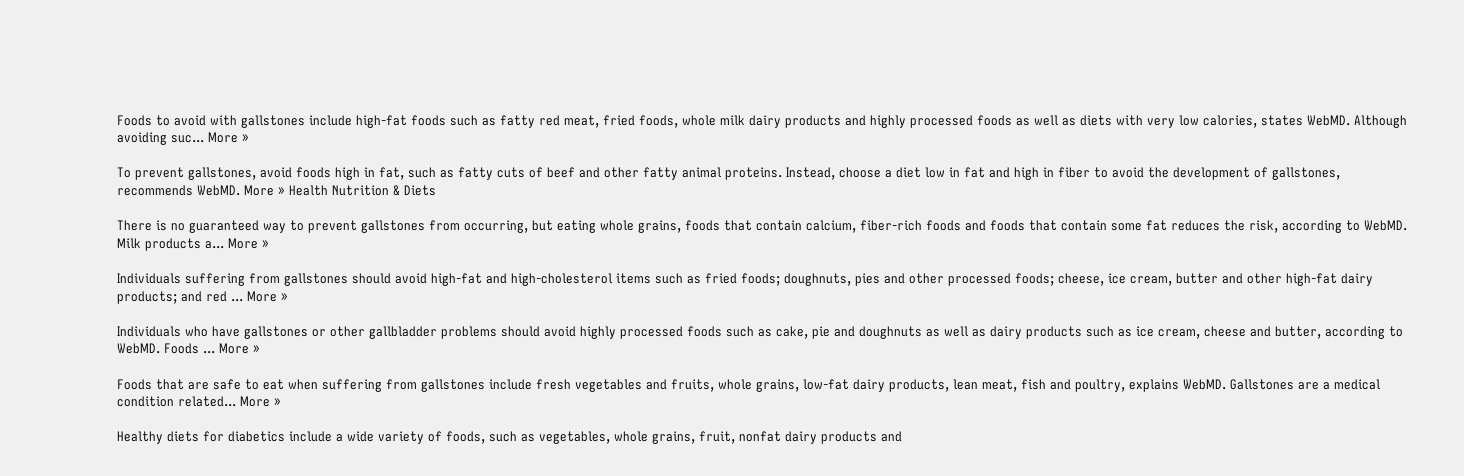Foods to avoid with gallstones include high-fat foods such as fatty red meat, fried foods, whole milk dairy products and highly processed foods as well as diets with very low calories, states WebMD. Although avoiding suc... More »

To prevent gallstones, avoid foods high in fat, such as fatty cuts of beef and other fatty animal proteins. Instead, choose a diet low in fat and high in fiber to avoid the development of gallstones, recommends WebMD. More » Health Nutrition & Diets

There is no guaranteed way to prevent gallstones from occurring, but eating whole grains, foods that contain calcium, fiber-rich foods and foods that contain some fat reduces the risk, according to WebMD. Milk products a... More »

Individuals suffering from gallstones should avoid high-fat and high-cholesterol items such as fried foods; doughnuts, pies and other processed foods; cheese, ice cream, butter and other high-fat dairy products; and red ... More »

Individuals who have gallstones or other gallbladder problems should avoid highly processed foods such as cake, pie and doughnuts as well as dairy products such as ice cream, cheese and butter, according to WebMD. Foods ... More »

Foods that are safe to eat when suffering from gallstones include fresh vegetables and fruits, whole grains, low-fat dairy products, lean meat, fish and poultry, explains WebMD. Gallstones are a medical condition related... More »

Healthy diets for diabetics include a wide variety of foods, such as vegetables, whole grains, fruit, nonfat dairy products and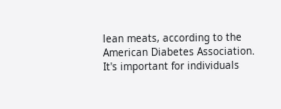lean meats, according to the American Diabetes Association. It's important for individuals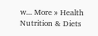w... More » Health Nutrition & Diets